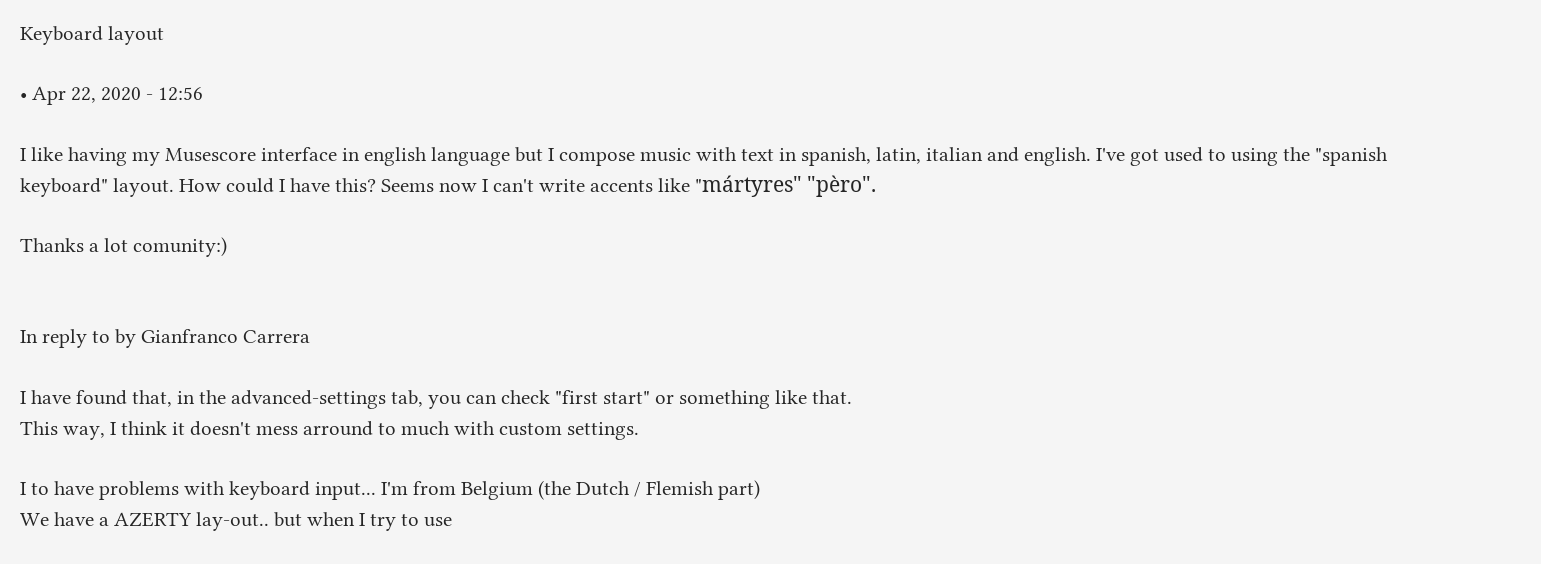Keyboard layout

• Apr 22, 2020 - 12:56

I like having my Musescore interface in english language but I compose music with text in spanish, latin, italian and english. I've got used to using the "spanish keyboard" layout. How could I have this? Seems now I can't write accents like "mártyres" "pèro".

Thanks a lot comunity:)


In reply to by Gianfranco Carrera

I have found that, in the advanced-settings tab, you can check "first start" or something like that.
This way, I think it doesn't mess arround to much with custom settings.

I to have problems with keyboard input... I'm from Belgium (the Dutch / Flemish part)
We have a AZERTY lay-out.. but when I try to use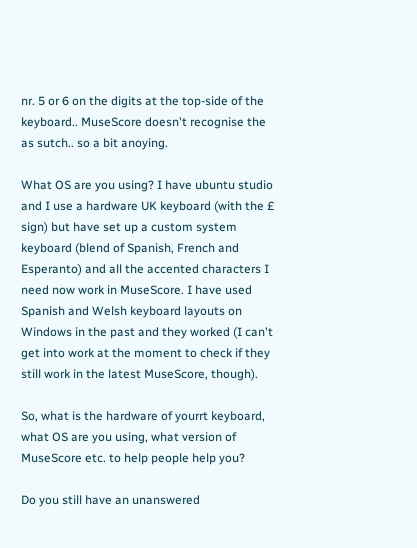nr. 5 or 6 on the digits at the top-side of the keyboard.. MuseScore doesn't recognise the as sutch.. so a bit anoying.

What OS are you using? I have ubuntu studio and I use a hardware UK keyboard (with the £ sign) but have set up a custom system keyboard (blend of Spanish, French and Esperanto) and all the accented characters I need now work in MuseScore. I have used Spanish and Welsh keyboard layouts on Windows in the past and they worked (I can't get into work at the moment to check if they still work in the latest MuseScore, though).

So, what is the hardware of yourrt keyboard, what OS are you using, what version of MuseScore etc. to help people help you?

Do you still have an unanswered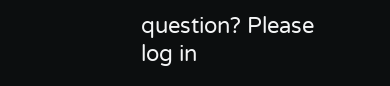question? Please log in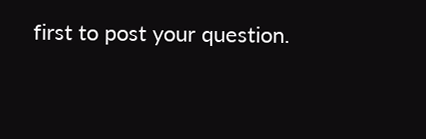first to post your question.